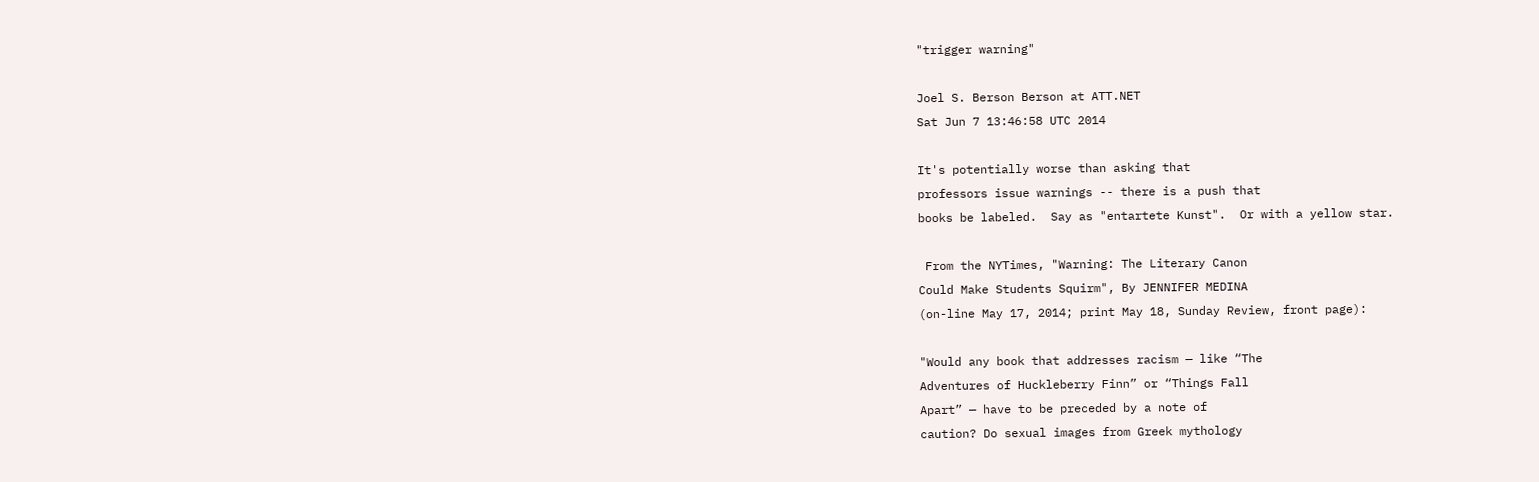"trigger warning"

Joel S. Berson Berson at ATT.NET
Sat Jun 7 13:46:58 UTC 2014

It's potentially worse than asking that
professors issue warnings -- there is a push that
books be labeled.  Say as "entartete Kunst".  Or with a yellow star.

 From the NYTimes, "Warning: The Literary Canon
Could Make Students Squirm", By JENNIFER MEDINA
(on-line May 17, 2014; print May 18, Sunday Review, front page):

"Would any book that addresses racism — like “The
Adventures of Huckleberry Finn” or “Things Fall
Apart” — have to be preceded by a note of
caution? Do sexual images from Greek mythology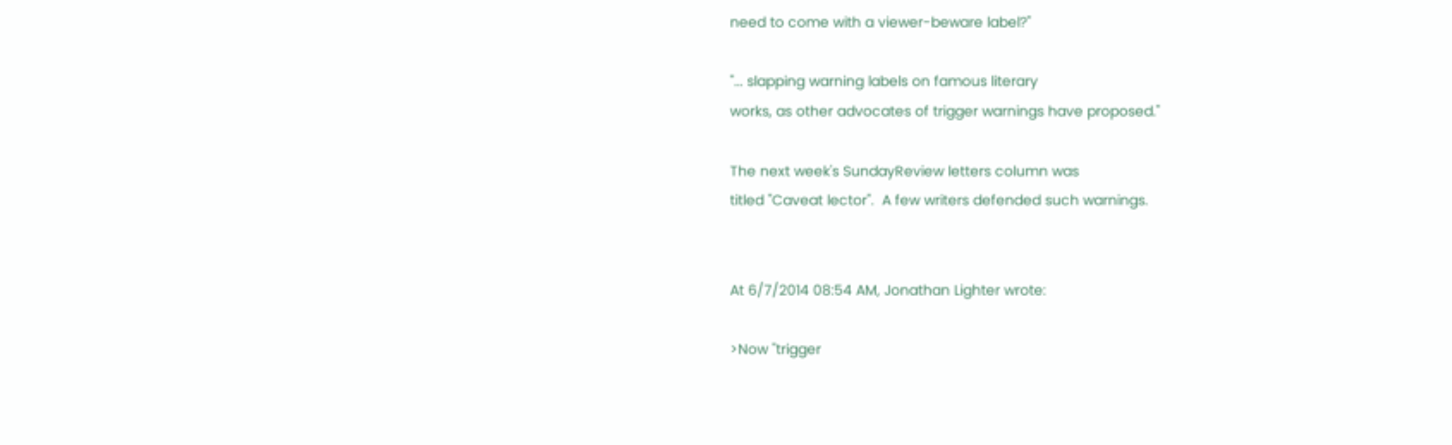need to come with a viewer-beware label?"

"... slapping warning labels on famous literary
works, as other advocates of trigger warnings have proposed."

The next week's SundayReview letters column was
titled "Caveat lector".  A few writers defended such warnings.


At 6/7/2014 08:54 AM, Jonathan Lighter wrote:

>Now "trigger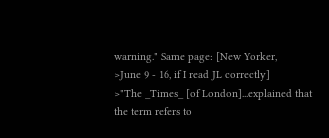warning." Same page: [New Yorker,
>June 9 - 16, if I read JL correctly]
>"The _Times_ [of London]...explained that the term refers to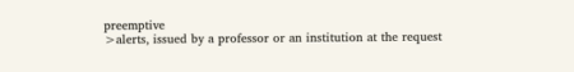preemptive
>alerts, issued by a professor or an institution at the request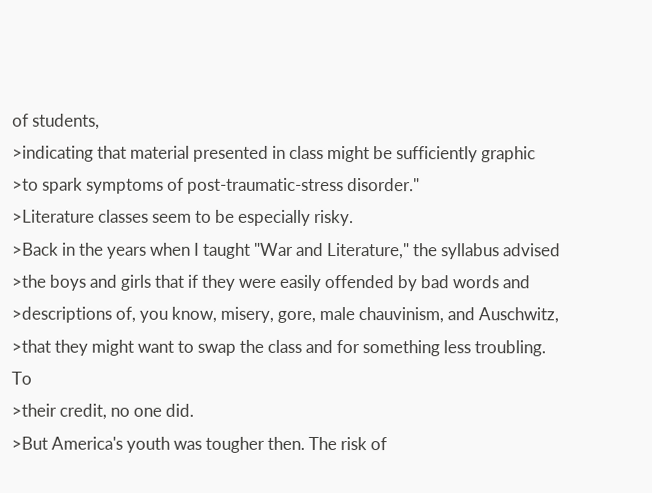of students,
>indicating that material presented in class might be sufficiently graphic
>to spark symptoms of post-traumatic-stress disorder."
>Literature classes seem to be especially risky.
>Back in the years when I taught "War and Literature," the syllabus advised
>the boys and girls that if they were easily offended by bad words and
>descriptions of, you know, misery, gore, male chauvinism, and Auschwitz,
>that they might want to swap the class and for something less troubling. To
>their credit, no one did.
>But America's youth was tougher then. The risk of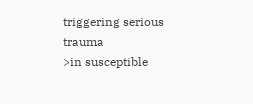triggering serious trauma
>in susceptible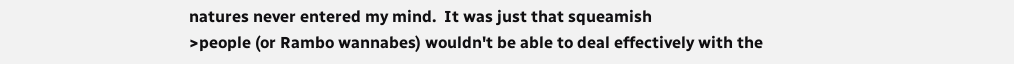natures never entered my mind.  It was just that squeamish
>people (or Rambo wannabes) wouldn't be able to deal effectively with the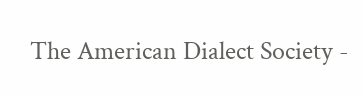The American Dialect Society -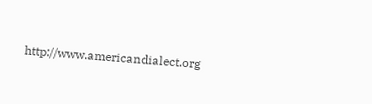http://www.americandialect.org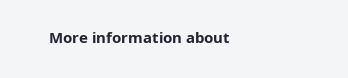More information about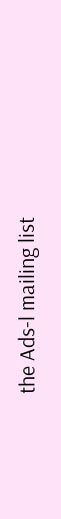the Ads-l mailing list